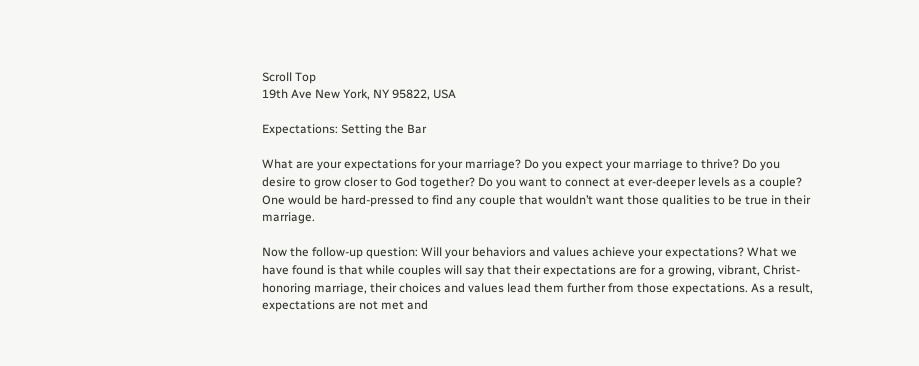Scroll Top
19th Ave New York, NY 95822, USA

Expectations: Setting the Bar

What are your expectations for your marriage? Do you expect your marriage to thrive? Do you desire to grow closer to God together? Do you want to connect at ever-deeper levels as a couple? One would be hard-pressed to find any couple that wouldn’t want those qualities to be true in their marriage.

Now the follow-up question: Will your behaviors and values achieve your expectations? What we have found is that while couples will say that their expectations are for a growing, vibrant, Christ-honoring marriage, their choices and values lead them further from those expectations. As a result, expectations are not met and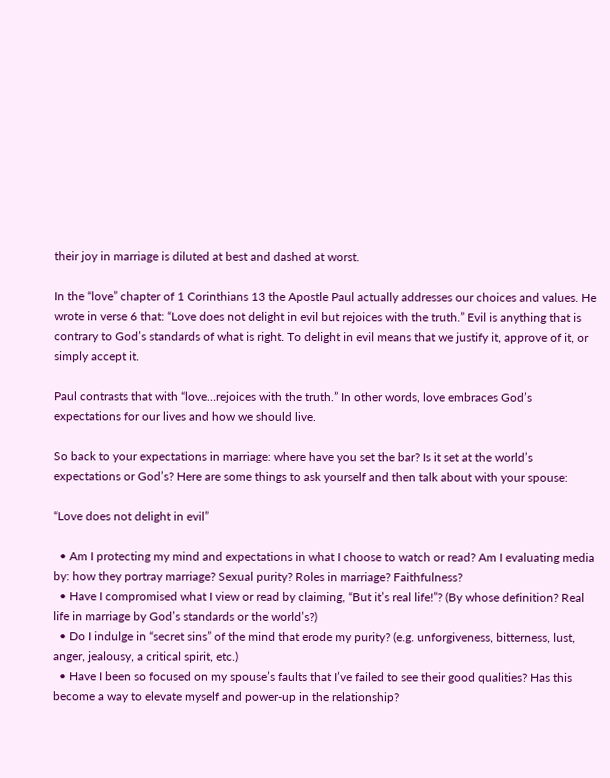their joy in marriage is diluted at best and dashed at worst.

In the “love” chapter of 1 Corinthians 13 the Apostle Paul actually addresses our choices and values. He wrote in verse 6 that: “Love does not delight in evil but rejoices with the truth.” Evil is anything that is contrary to God’s standards of what is right. To delight in evil means that we justify it, approve of it, or simply accept it.

Paul contrasts that with “love…rejoices with the truth.” In other words, love embraces God’s expectations for our lives and how we should live.

So back to your expectations in marriage: where have you set the bar? Is it set at the world’s expectations or God’s? Here are some things to ask yourself and then talk about with your spouse:

“Love does not delight in evil”

  • Am I protecting my mind and expectations in what I choose to watch or read? Am I evaluating media by: how they portray marriage? Sexual purity? Roles in marriage? Faithfulness?
  • Have I compromised what I view or read by claiming, “But it’s real life!”? (By whose definition? Real life in marriage by God’s standards or the world’s?)
  • Do I indulge in “secret sins” of the mind that erode my purity? (e.g. unforgiveness, bitterness, lust, anger, jealousy, a critical spirit, etc.)
  • Have I been so focused on my spouse’s faults that I’ve failed to see their good qualities? Has this become a way to elevate myself and power-up in the relationship?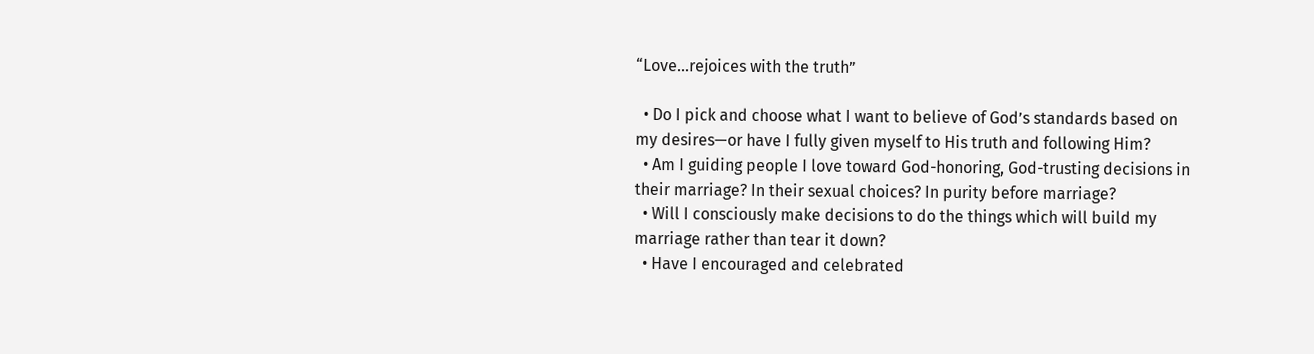“Love…rejoices with the truth”

  • Do I pick and choose what I want to believe of God’s standards based on my desires—or have I fully given myself to His truth and following Him?
  • Am I guiding people I love toward God-honoring, God-trusting decisions in their marriage? In their sexual choices? In purity before marriage?
  • Will I consciously make decisions to do the things which will build my marriage rather than tear it down?
  • Have I encouraged and celebrated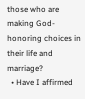those who are making God-honoring choices in their life and marriage?
  • Have I affirmed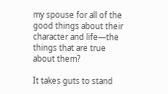my spouse for all of the good things about their character and life—the things that are true about them?

It takes guts to stand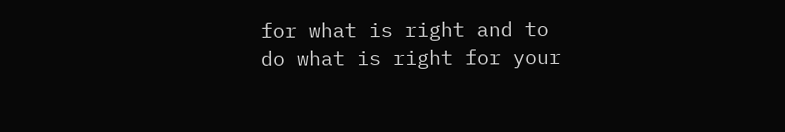for what is right and to do what is right for your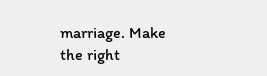marriage. Make the right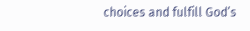choices and fulfill God’s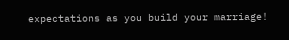expectations as you build your marriage!